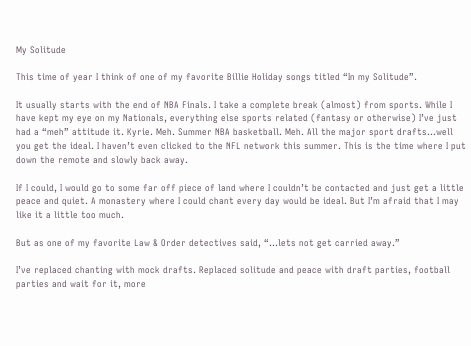My Solitude

This time of year I think of one of my favorite Billie Holiday songs titled “In my Solitude”.

It usually starts with the end of NBA Finals. I take a complete break (almost) from sports. While I have kept my eye on my Nationals, everything else sports related (fantasy or otherwise) I’ve just had a “meh” attitude it. Kyrie. Meh. Summer NBA basketball. Meh. All the major sport drafts…well you get the ideal. I haven’t even clicked to the NFL network this summer. This is the time where I put down the remote and slowly back away.

If I could, I would go to some far off piece of land where I couldn’t be contacted and just get a little peace and quiet. A monastery where I could chant every day would be ideal. But I’m afraid that I may like it a little too much.

But as one of my favorite Law & Order detectives said, “…lets not get carried away.”

I’ve replaced chanting with mock drafts. Replaced solitude and peace with draft parties, football parties and wait for it, more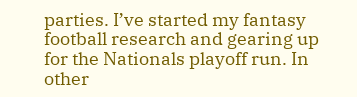parties. I’ve started my fantasy football research and gearing up for the Nationals playoff run. In other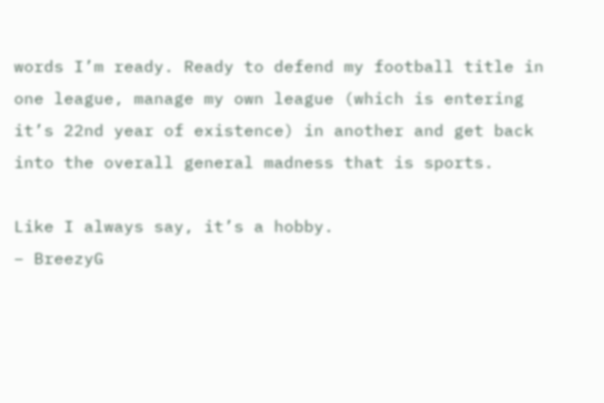words I’m ready. Ready to defend my football title in one league, manage my own league (which is entering it’s 22nd year of existence) in another and get back into the overall general madness that is sports.

Like I always say, it’s a hobby.
– BreezyG